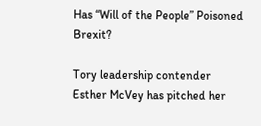Has “Will of the People” Poisoned Brexit?

Tory leadership contender Esther McVey has pitched her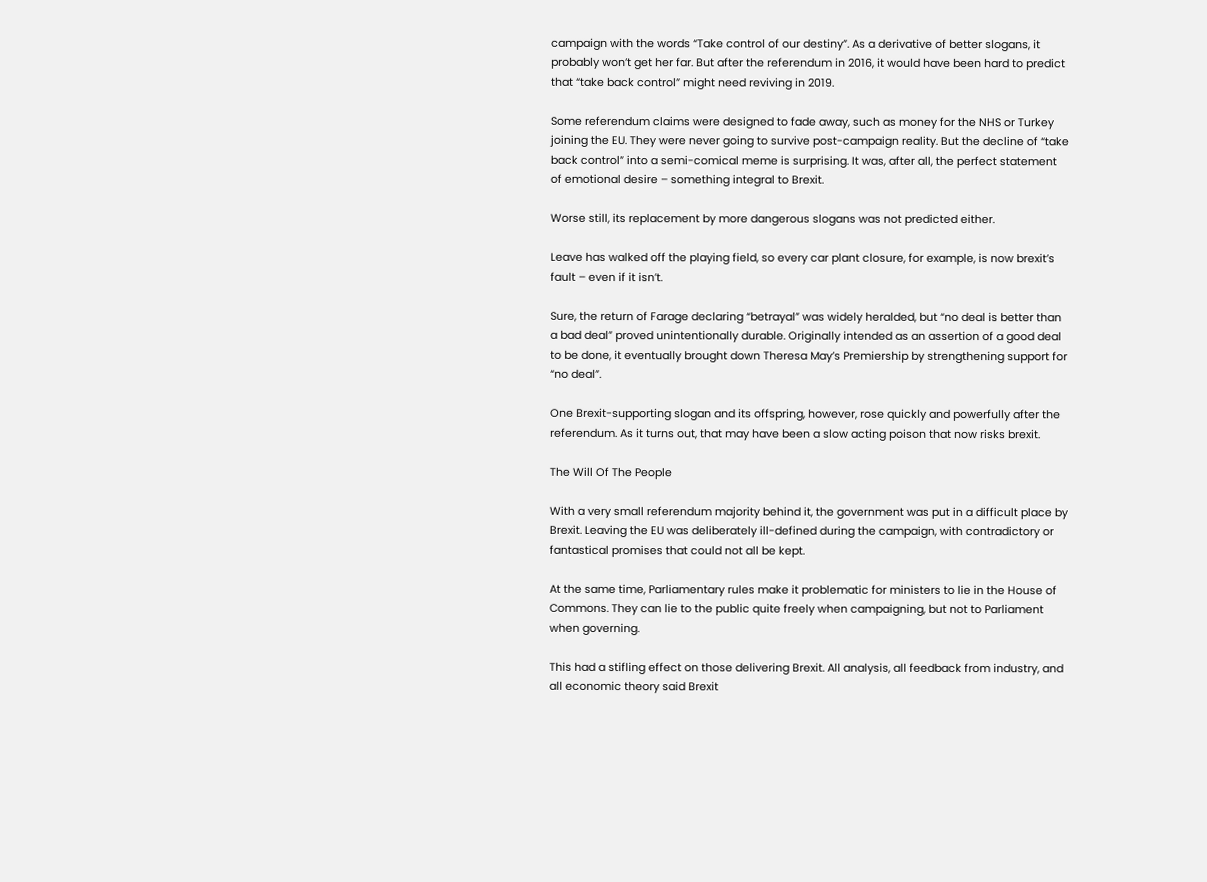campaign with the words “Take control of our destiny”. As a derivative of better slogans, it probably won’t get her far. But after the referendum in 2016, it would have been hard to predict that “take back control” might need reviving in 2019.

Some referendum claims were designed to fade away, such as money for the NHS or Turkey joining the EU. They were never going to survive post-campaign reality. But the decline of “take back control” into a semi-comical meme is surprising. It was, after all, the perfect statement of emotional desire – something integral to Brexit.

Worse still, its replacement by more dangerous slogans was not predicted either.

Leave has walked off the playing field, so every car plant closure, for example, is now brexit’s fault – even if it isn’t.

Sure, the return of Farage declaring “betrayal” was widely heralded, but “no deal is better than a bad deal” proved unintentionally durable. Originally intended as an assertion of a good deal to be done, it eventually brought down Theresa May’s Premiership by strengthening support for “no deal”.

One Brexit-supporting slogan and its offspring, however, rose quickly and powerfully after the referendum. As it turns out, that may have been a slow acting poison that now risks brexit.

The Will Of The People

With a very small referendum majority behind it, the government was put in a difficult place by Brexit. Leaving the EU was deliberately ill-defined during the campaign, with contradictory or fantastical promises that could not all be kept.

At the same time, Parliamentary rules make it problematic for ministers to lie in the House of Commons. They can lie to the public quite freely when campaigning, but not to Parliament when governing.

This had a stifling effect on those delivering Brexit. All analysis, all feedback from industry, and all economic theory said Brexit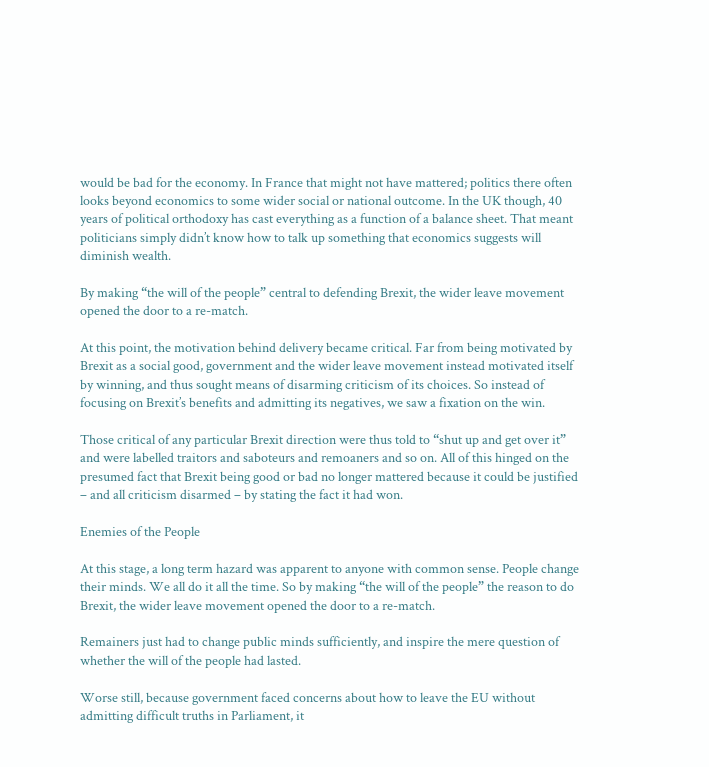would be bad for the economy. In France that might not have mattered; politics there often looks beyond economics to some wider social or national outcome. In the UK though, 40 years of political orthodoxy has cast everything as a function of a balance sheet. That meant politicians simply didn’t know how to talk up something that economics suggests will diminish wealth.

By making “the will of the people” central to defending Brexit, the wider leave movement opened the door to a re-match.

At this point, the motivation behind delivery became critical. Far from being motivated by Brexit as a social good, government and the wider leave movement instead motivated itself by winning, and thus sought means of disarming criticism of its choices. So instead of focusing on Brexit’s benefits and admitting its negatives, we saw a fixation on the win.

Those critical of any particular Brexit direction were thus told to “shut up and get over it” and were labelled traitors and saboteurs and remoaners and so on. All of this hinged on the presumed fact that Brexit being good or bad no longer mattered because it could be justified – and all criticism disarmed – by stating the fact it had won.

Enemies of the People

At this stage, a long term hazard was apparent to anyone with common sense. People change their minds. We all do it all the time. So by making “the will of the people” the reason to do Brexit, the wider leave movement opened the door to a re-match.

Remainers just had to change public minds sufficiently, and inspire the mere question of whether the will of the people had lasted.

Worse still, because government faced concerns about how to leave the EU without admitting difficult truths in Parliament, it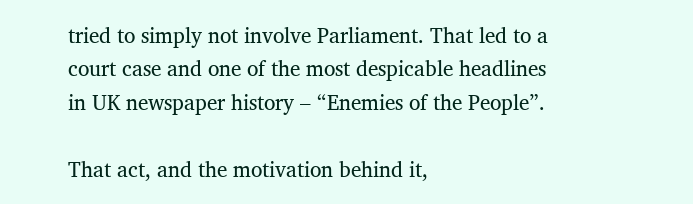tried to simply not involve Parliament. That led to a court case and one of the most despicable headlines in UK newspaper history – “Enemies of the People”.

That act, and the motivation behind it,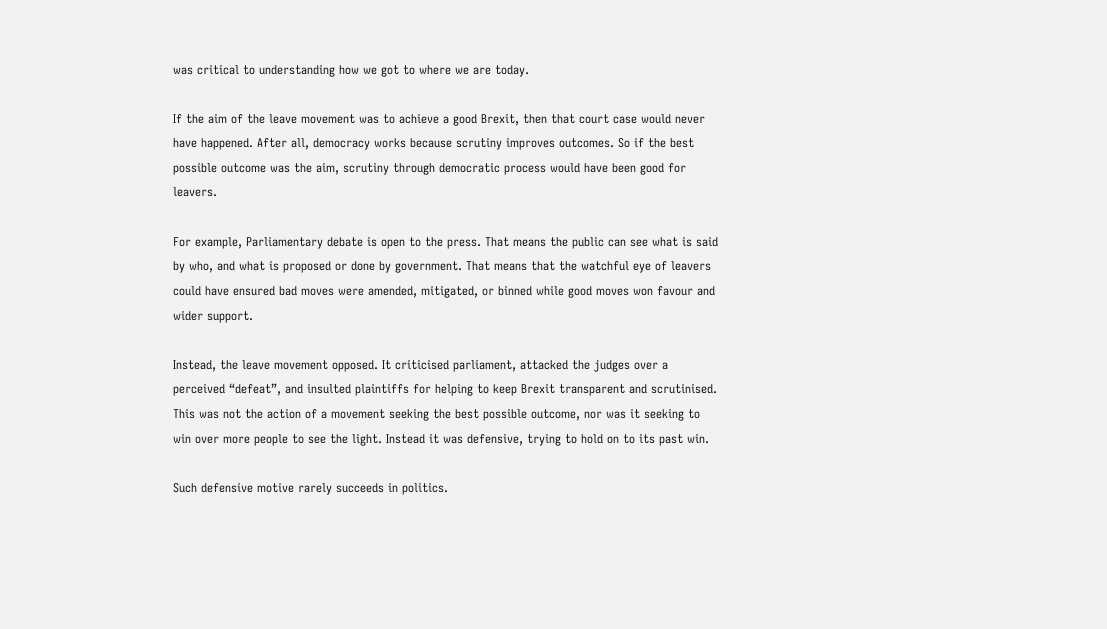was critical to understanding how we got to where we are today.

If the aim of the leave movement was to achieve a good Brexit, then that court case would never have happened. After all, democracy works because scrutiny improves outcomes. So if the best possible outcome was the aim, scrutiny through democratic process would have been good for leavers.

For example, Parliamentary debate is open to the press. That means the public can see what is said by who, and what is proposed or done by government. That means that the watchful eye of leavers could have ensured bad moves were amended, mitigated, or binned while good moves won favour and wider support.

Instead, the leave movement opposed. It criticised parliament, attacked the judges over a perceived “defeat”, and insulted plaintiffs for helping to keep Brexit transparent and scrutinised. This was not the action of a movement seeking the best possible outcome, nor was it seeking to win over more people to see the light. Instead it was defensive, trying to hold on to its past win.

Such defensive motive rarely succeeds in politics.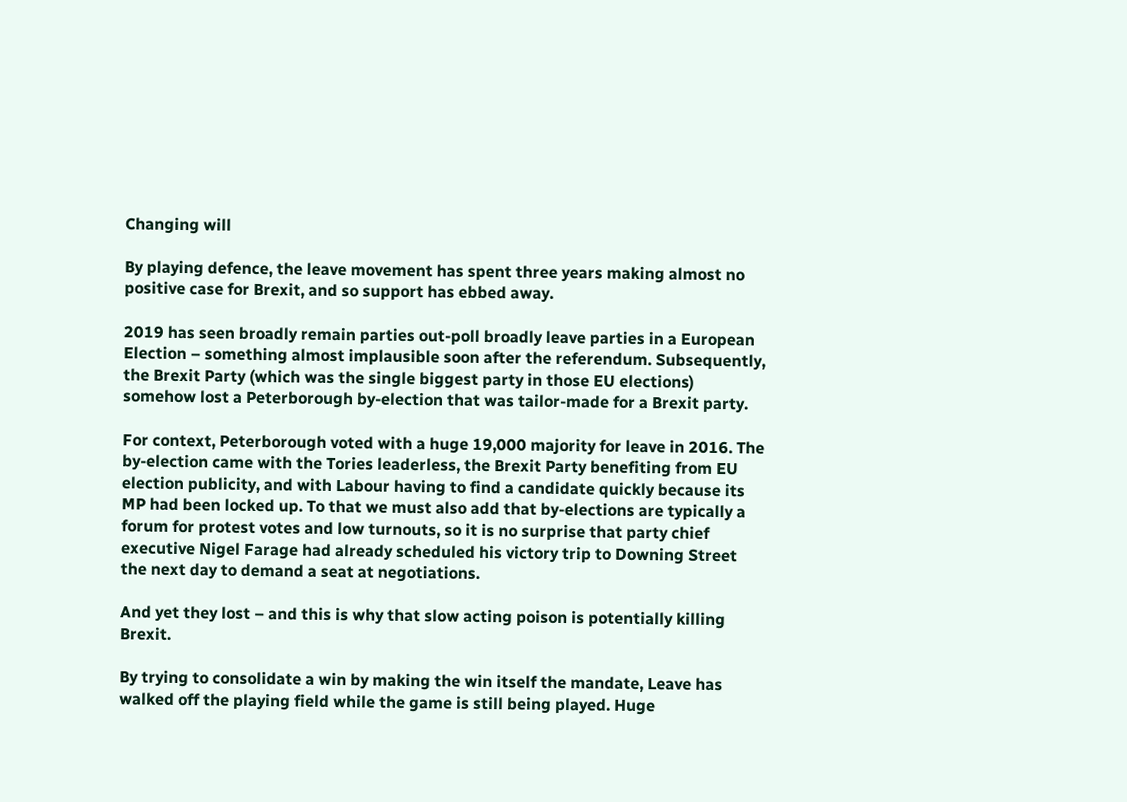Changing will

By playing defence, the leave movement has spent three years making almost no positive case for Brexit, and so support has ebbed away.

2019 has seen broadly remain parties out-poll broadly leave parties in a European Election – something almost implausible soon after the referendum. Subsequently, the Brexit Party (which was the single biggest party in those EU elections) somehow lost a Peterborough by-election that was tailor-made for a Brexit party.

For context, Peterborough voted with a huge 19,000 majority for leave in 2016. The by-election came with the Tories leaderless, the Brexit Party benefiting from EU election publicity, and with Labour having to find a candidate quickly because its MP had been locked up. To that we must also add that by-elections are typically a forum for protest votes and low turnouts, so it is no surprise that party chief executive Nigel Farage had already scheduled his victory trip to Downing Street the next day to demand a seat at negotiations.

And yet they lost – and this is why that slow acting poison is potentially killing Brexit.

By trying to consolidate a win by making the win itself the mandate, Leave has walked off the playing field while the game is still being played. Huge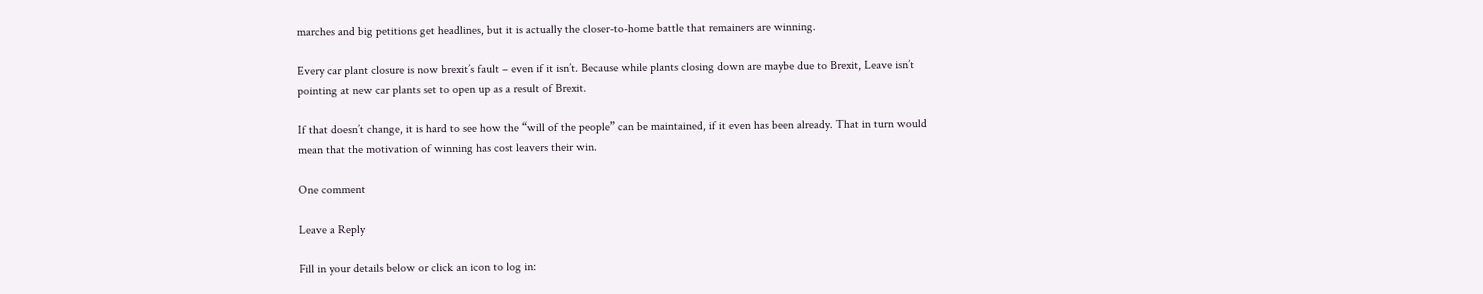marches and big petitions get headlines, but it is actually the closer-to-home battle that remainers are winning.

Every car plant closure is now brexit’s fault – even if it isn’t. Because while plants closing down are maybe due to Brexit, Leave isn’t pointing at new car plants set to open up as a result of Brexit.

If that doesn’t change, it is hard to see how the “will of the people” can be maintained, if it even has been already. That in turn would mean that the motivation of winning has cost leavers their win.

One comment

Leave a Reply

Fill in your details below or click an icon to log in: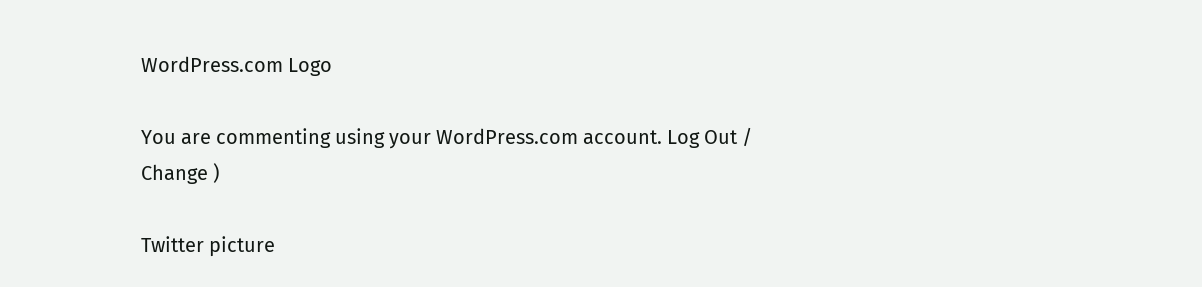WordPress.com Logo

You are commenting using your WordPress.com account. Log Out /  Change )

Twitter picture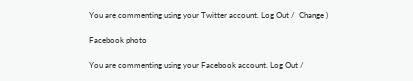You are commenting using your Twitter account. Log Out /  Change )

Facebook photo

You are commenting using your Facebook account. Log Out /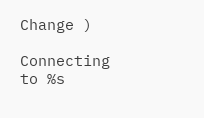Change )

Connecting to %s